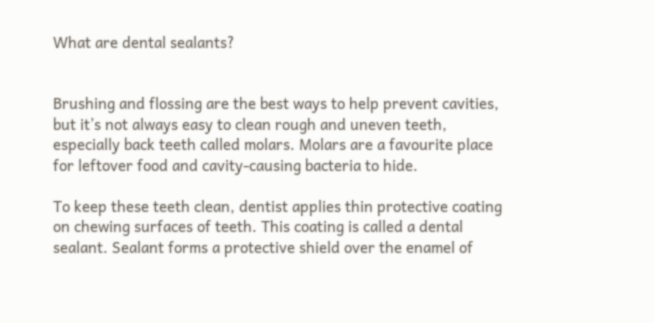What are dental sealants?


Brushing and flossing are the best ways to help prevent cavities, but it’s not always easy to clean rough and uneven teeth, especially back teeth called molars. Molars are a favourite place for leftover food and cavity-causing bacteria to hide.

To keep these teeth clean, dentist applies thin protective coating on chewing surfaces of teeth. This coating is called a dental sealant. Sealant forms a protective shield over the enamel of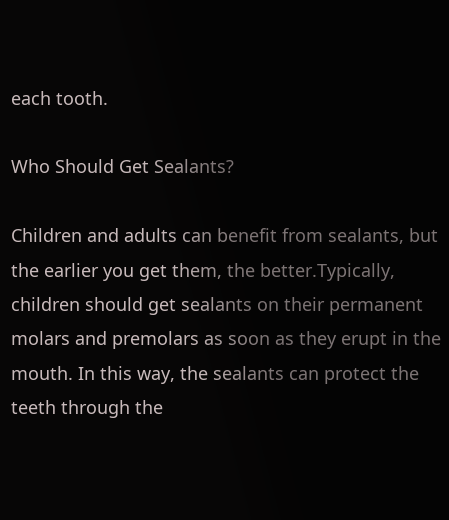each tooth.

Who Should Get Sealants?

Children and adults can benefit from sealants, but the earlier you get them, the better.Typically, children should get sealants on their permanent molars and premolars as soon as they erupt in the mouth. In this way, the sealants can protect the teeth through the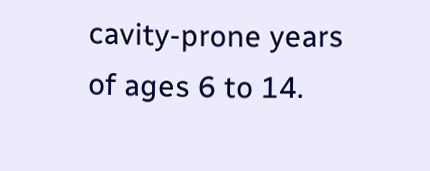cavity-prone years of ages 6 to 14.